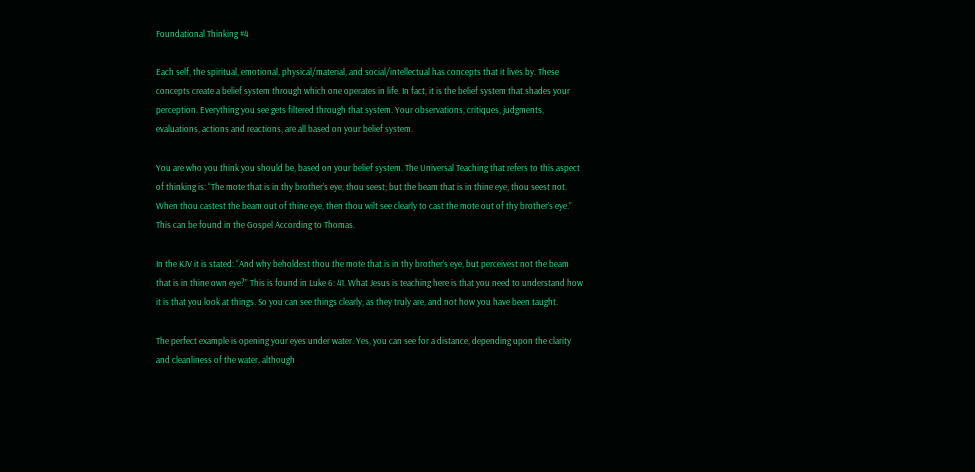Foundational Thinking #4

Each self, the spiritual, emotional, physical/material, and social/intellectual has concepts that it lives by. These concepts create a belief system through which one operates in life. In fact, it is the belief system that shades your perception. Everything you see gets filtered through that system. Your observations, critiques, judgments, evaluations, actions and reactions, are all based on your belief system.

You are who you think you should be, based on your belief system. The Universal Teaching that refers to this aspect of thinking is: “The mote that is in thy brother’s eye, thou seest; but the beam that is in thine eye, thou seest not. When thou castest the beam out of thine eye, then thou wilt see clearly to cast the mote out of thy brother’s eye.” This can be found in the Gospel According to Thomas.

In the KJV it is stated: “And why beholdest thou the mote that is in thy brother’s eye, but perceivest not the beam that is in thine own eye?” This is found in Luke 6: 41. What Jesus is teaching here is that you need to understand how it is that you look at things. So you can see things clearly, as they truly are, and not how you have been taught.

The perfect example is opening your eyes under water. Yes, you can see for a distance, depending upon the clarity and cleanliness of the water, although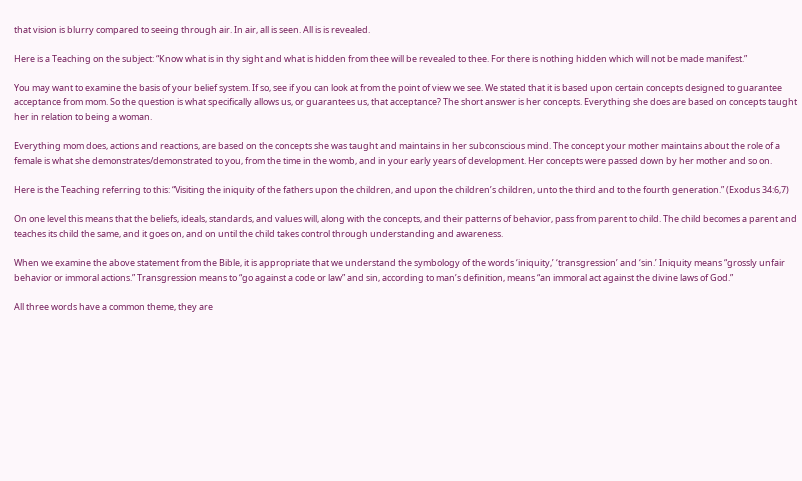that vision is blurry compared to seeing through air. In air, all is seen. All is is revealed.

Here is a Teaching on the subject: “Know what is in thy sight and what is hidden from thee will be revealed to thee. For there is nothing hidden which will not be made manifest.”

You may want to examine the basis of your belief system. If so, see if you can look at from the point of view we see. We stated that it is based upon certain concepts designed to guarantee acceptance from mom. So the question is what specifically allows us, or guarantees us, that acceptance? The short answer is her concepts. Everything she does are based on concepts taught her in relation to being a woman.

Everything mom does, actions and reactions, are based on the concepts she was taught and maintains in her subconscious mind. The concept your mother maintains about the role of a female is what she demonstrates/demonstrated to you, from the time in the womb, and in your early years of development. Her concepts were passed down by her mother and so on.

Here is the Teaching referring to this: “Visiting the iniquity of the fathers upon the children, and upon the children’s children, unto the third and to the fourth generation.” (Exodus 34:6,7)

On one level this means that the beliefs, ideals, standards, and values will, along with the concepts, and their patterns of behavior, pass from parent to child. The child becomes a parent and teaches its child the same, and it goes on, and on until the child takes control through understanding and awareness.

When we examine the above statement from the Bible, it is appropriate that we understand the symbology of the words ‘iniquity,’ ‘transgression’ and ‘sin.’ Iniquity means “grossly unfair behavior or immoral actions.” Transgression means to “go against a code or law” and sin, according to man’s definition, means “an immoral act against the divine laws of God.”

All three words have a common theme, they are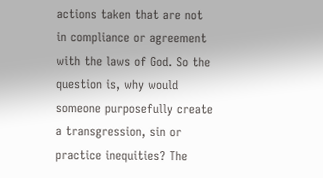actions taken that are not in compliance or agreement with the laws of God. So the question is, why would someone purposefully create a transgression, sin or practice inequities? The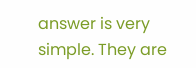answer is very simple. They are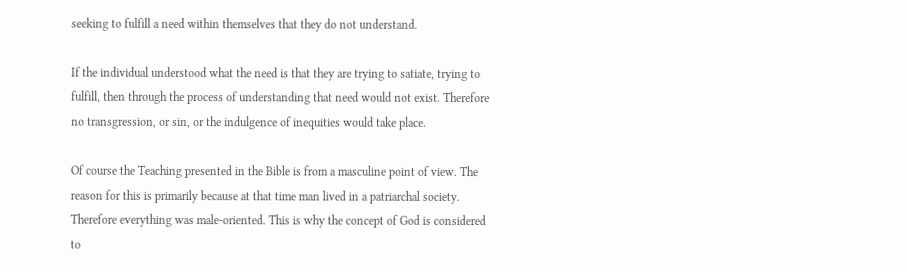seeking to fulfill a need within themselves that they do not understand.

If the individual understood what the need is that they are trying to satiate, trying to fulfill, then through the process of understanding that need would not exist. Therefore no transgression, or sin, or the indulgence of inequities would take place.

Of course the Teaching presented in the Bible is from a masculine point of view. The reason for this is primarily because at that time man lived in a patriarchal society. Therefore everything was male-oriented. This is why the concept of God is considered to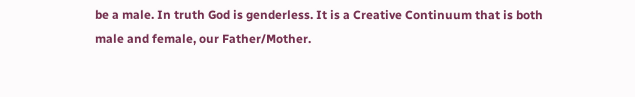be a male. In truth God is genderless. It is a Creative Continuum that is both male and female, our Father/Mother.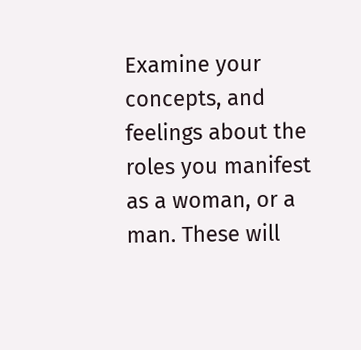Examine your concepts, and feelings about the roles you manifest as a woman, or a man. These will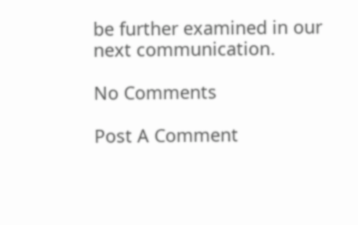be further examined in our next communication.

No Comments

Post A Comment